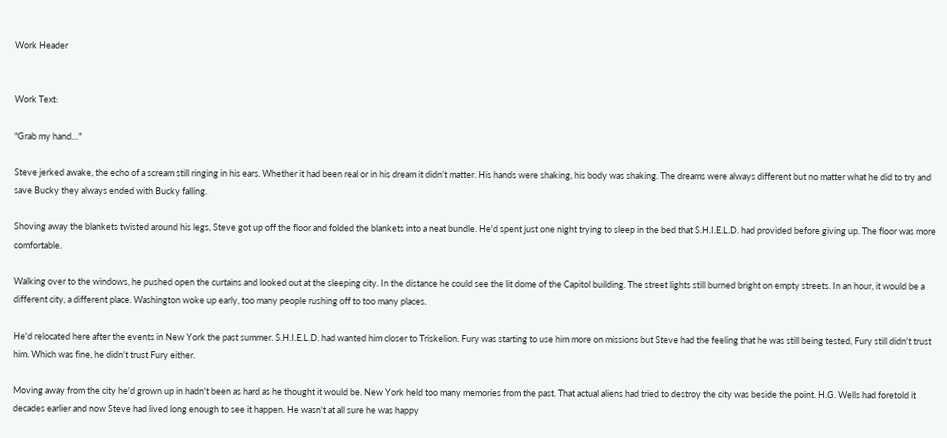Work Header


Work Text:

"Grab my hand…"

Steve jerked awake, the echo of a scream still ringing in his ears. Whether it had been real or in his dream it didn't matter. His hands were shaking, his body was shaking. The dreams were always different but no matter what he did to try and save Bucky they always ended with Bucky falling.

Shoving away the blankets twisted around his legs, Steve got up off the floor and folded the blankets into a neat bundle. He'd spent just one night trying to sleep in the bed that S.H.I.E.L.D. had provided before giving up. The floor was more comfortable.

Walking over to the windows, he pushed open the curtains and looked out at the sleeping city. In the distance he could see the lit dome of the Capitol building. The street lights still burned bright on empty streets. In an hour, it would be a different city, a different place. Washington woke up early, too many people rushing off to too many places.

He'd relocated here after the events in New York the past summer. S.H.I.E.L.D. had wanted him closer to Triskelion. Fury was starting to use him more on missions but Steve had the feeling that he was still being tested, Fury still didn't trust him. Which was fine, he didn't trust Fury either.

Moving away from the city he'd grown up in hadn't been as hard as he thought it would be. New York held too many memories from the past. That actual aliens had tried to destroy the city was beside the point. H.G. Wells had foretold it decades earlier and now Steve had lived long enough to see it happen. He wasn't at all sure he was happy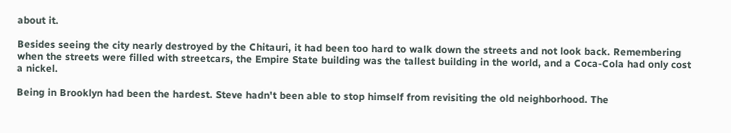about it.

Besides seeing the city nearly destroyed by the Chitauri, it had been too hard to walk down the streets and not look back. Remembering when the streets were filled with streetcars, the Empire State building was the tallest building in the world, and a Coca-Cola had only cost a nickel.

Being in Brooklyn had been the hardest. Steve hadn't been able to stop himself from revisiting the old neighborhood. The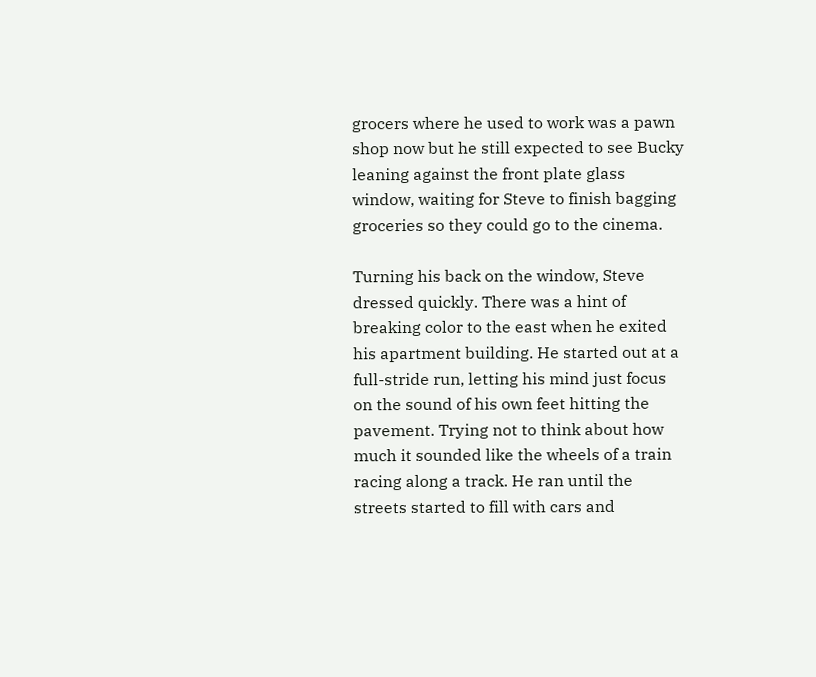grocers where he used to work was a pawn shop now but he still expected to see Bucky leaning against the front plate glass window, waiting for Steve to finish bagging groceries so they could go to the cinema.

Turning his back on the window, Steve dressed quickly. There was a hint of breaking color to the east when he exited his apartment building. He started out at a full-stride run, letting his mind just focus on the sound of his own feet hitting the pavement. Trying not to think about how much it sounded like the wheels of a train racing along a track. He ran until the streets started to fill with cars and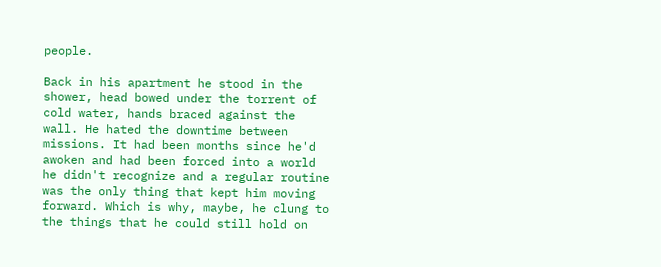people.

Back in his apartment he stood in the shower, head bowed under the torrent of cold water, hands braced against the wall. He hated the downtime between missions. It had been months since he'd awoken and had been forced into a world he didn't recognize and a regular routine was the only thing that kept him moving forward. Which is why, maybe, he clung to the things that he could still hold on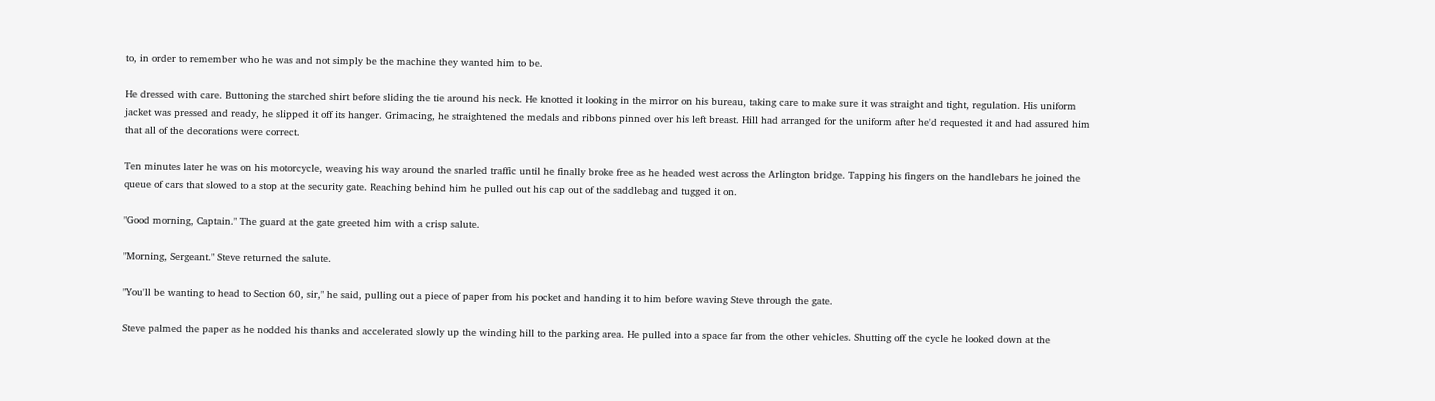to, in order to remember who he was and not simply be the machine they wanted him to be.

He dressed with care. Buttoning the starched shirt before sliding the tie around his neck. He knotted it looking in the mirror on his bureau, taking care to make sure it was straight and tight, regulation. His uniform jacket was pressed and ready, he slipped it off its hanger. Grimacing, he straightened the medals and ribbons pinned over his left breast. Hill had arranged for the uniform after he'd requested it and had assured him that all of the decorations were correct.

Ten minutes later he was on his motorcycle, weaving his way around the snarled traffic until he finally broke free as he headed west across the Arlington bridge. Tapping his fingers on the handlebars he joined the queue of cars that slowed to a stop at the security gate. Reaching behind him he pulled out his cap out of the saddlebag and tugged it on.

"Good morning, Captain." The guard at the gate greeted him with a crisp salute.

"Morning, Sergeant." Steve returned the salute.

"You'll be wanting to head to Section 60, sir," he said, pulling out a piece of paper from his pocket and handing it to him before waving Steve through the gate.

Steve palmed the paper as he nodded his thanks and accelerated slowly up the winding hill to the parking area. He pulled into a space far from the other vehicles. Shutting off the cycle he looked down at the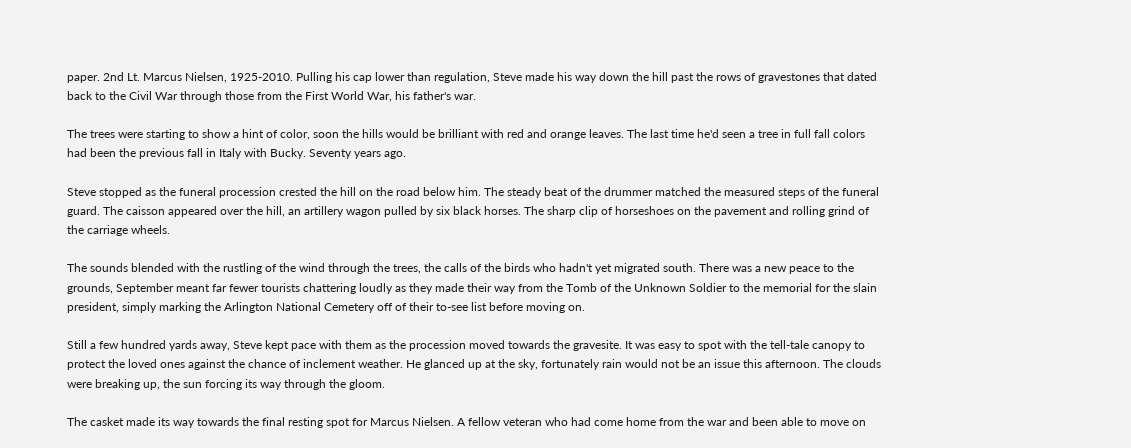paper. 2nd Lt. Marcus Nielsen, 1925-2010. Pulling his cap lower than regulation, Steve made his way down the hill past the rows of gravestones that dated back to the Civil War through those from the First World War, his father's war.

The trees were starting to show a hint of color, soon the hills would be brilliant with red and orange leaves. The last time he'd seen a tree in full fall colors had been the previous fall in Italy with Bucky. Seventy years ago.

Steve stopped as the funeral procession crested the hill on the road below him. The steady beat of the drummer matched the measured steps of the funeral guard. The caisson appeared over the hill, an artillery wagon pulled by six black horses. The sharp clip of horseshoes on the pavement and rolling grind of the carriage wheels.

The sounds blended with the rustling of the wind through the trees, the calls of the birds who hadn't yet migrated south. There was a new peace to the grounds, September meant far fewer tourists chattering loudly as they made their way from the Tomb of the Unknown Soldier to the memorial for the slain president, simply marking the Arlington National Cemetery off of their to-see list before moving on.

Still a few hundred yards away, Steve kept pace with them as the procession moved towards the gravesite. It was easy to spot with the tell-tale canopy to protect the loved ones against the chance of inclement weather. He glanced up at the sky, fortunately rain would not be an issue this afternoon. The clouds were breaking up, the sun forcing its way through the gloom.

The casket made its way towards the final resting spot for Marcus Nielsen. A fellow veteran who had come home from the war and been able to move on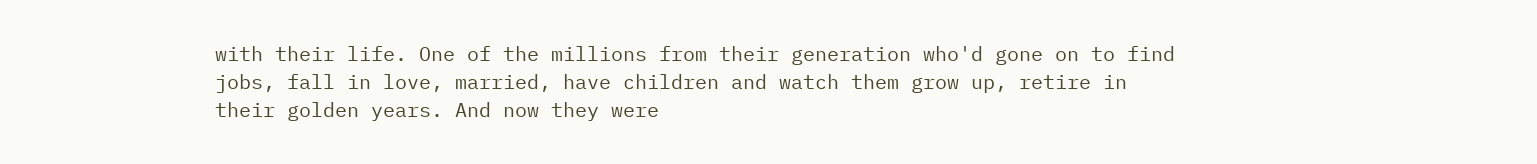with their life. One of the millions from their generation who'd gone on to find jobs, fall in love, married, have children and watch them grow up, retire in their golden years. And now they were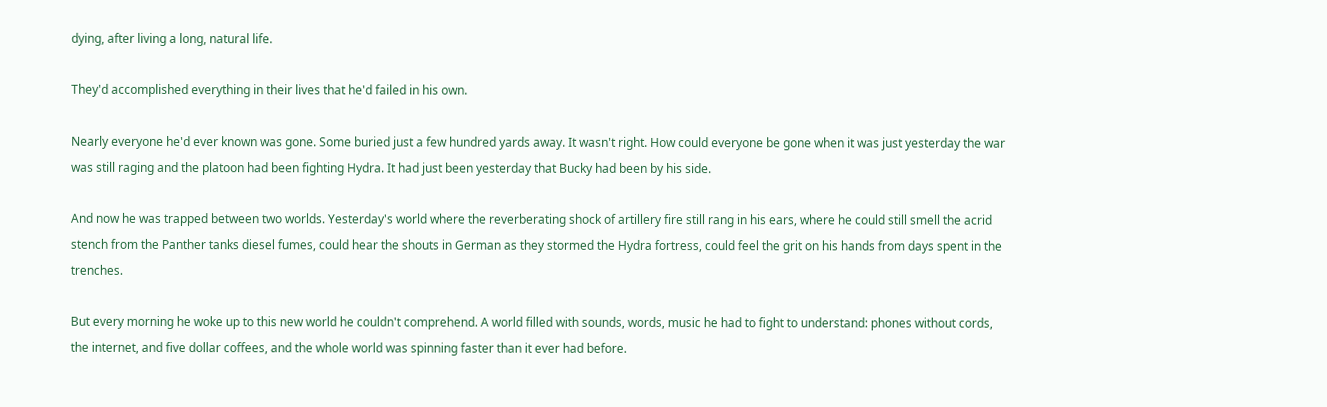dying, after living a long, natural life.

They'd accomplished everything in their lives that he'd failed in his own.

Nearly everyone he'd ever known was gone. Some buried just a few hundred yards away. It wasn't right. How could everyone be gone when it was just yesterday the war was still raging and the platoon had been fighting Hydra. It had just been yesterday that Bucky had been by his side.

And now he was trapped between two worlds. Yesterday's world where the reverberating shock of artillery fire still rang in his ears, where he could still smell the acrid stench from the Panther tanks diesel fumes, could hear the shouts in German as they stormed the Hydra fortress, could feel the grit on his hands from days spent in the trenches.

But every morning he woke up to this new world he couldn't comprehend. A world filled with sounds, words, music he had to fight to understand: phones without cords, the internet, and five dollar coffees, and the whole world was spinning faster than it ever had before.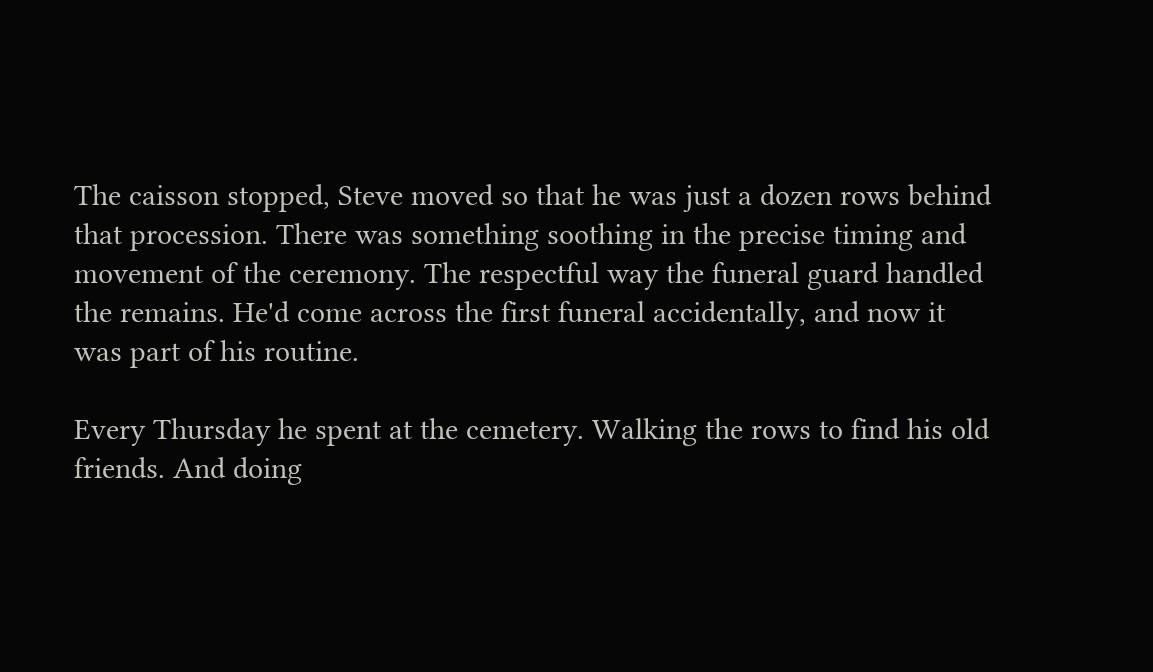The caisson stopped, Steve moved so that he was just a dozen rows behind that procession. There was something soothing in the precise timing and movement of the ceremony. The respectful way the funeral guard handled the remains. He'd come across the first funeral accidentally, and now it was part of his routine.

Every Thursday he spent at the cemetery. Walking the rows to find his old friends. And doing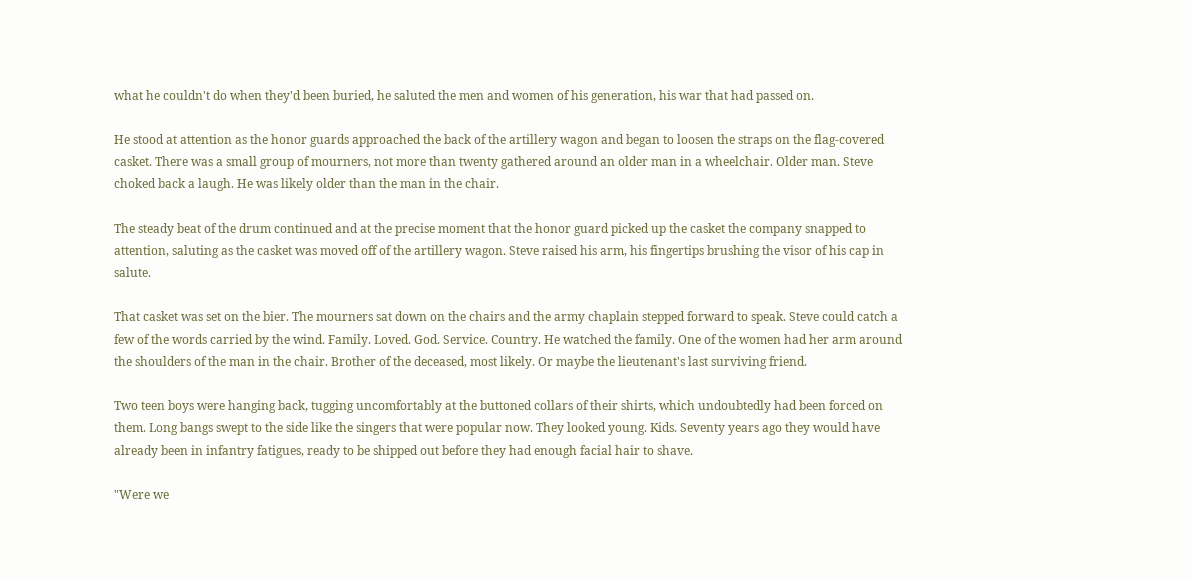what he couldn't do when they'd been buried, he saluted the men and women of his generation, his war that had passed on.

He stood at attention as the honor guards approached the back of the artillery wagon and began to loosen the straps on the flag-covered casket. There was a small group of mourners, not more than twenty gathered around an older man in a wheelchair. Older man. Steve choked back a laugh. He was likely older than the man in the chair.

The steady beat of the drum continued and at the precise moment that the honor guard picked up the casket the company snapped to attention, saluting as the casket was moved off of the artillery wagon. Steve raised his arm, his fingertips brushing the visor of his cap in salute.

That casket was set on the bier. The mourners sat down on the chairs and the army chaplain stepped forward to speak. Steve could catch a few of the words carried by the wind. Family. Loved. God. Service. Country. He watched the family. One of the women had her arm around the shoulders of the man in the chair. Brother of the deceased, most likely. Or maybe the lieutenant's last surviving friend.

Two teen boys were hanging back, tugging uncomfortably at the buttoned collars of their shirts, which undoubtedly had been forced on them. Long bangs swept to the side like the singers that were popular now. They looked young. Kids. Seventy years ago they would have already been in infantry fatigues, ready to be shipped out before they had enough facial hair to shave.

"Were we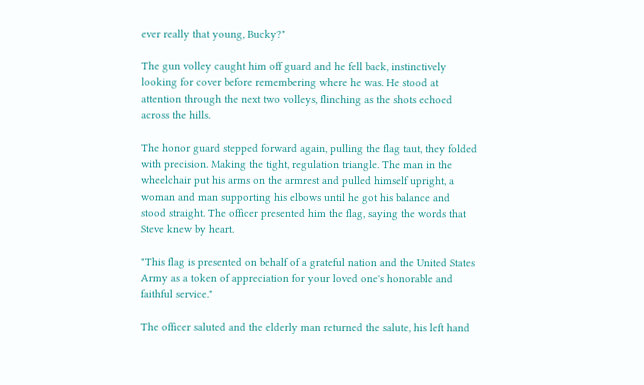ever really that young, Bucky?"

The gun volley caught him off guard and he fell back, instinctively looking for cover before remembering where he was. He stood at attention through the next two volleys, flinching as the shots echoed across the hills.

The honor guard stepped forward again, pulling the flag taut, they folded with precision. Making the tight, regulation triangle. The man in the wheelchair put his arms on the armrest and pulled himself upright, a woman and man supporting his elbows until he got his balance and stood straight. The officer presented him the flag, saying the words that Steve knew by heart.

"This flag is presented on behalf of a grateful nation and the United States Army as a token of appreciation for your loved one's honorable and faithful service."

The officer saluted and the elderly man returned the salute, his left hand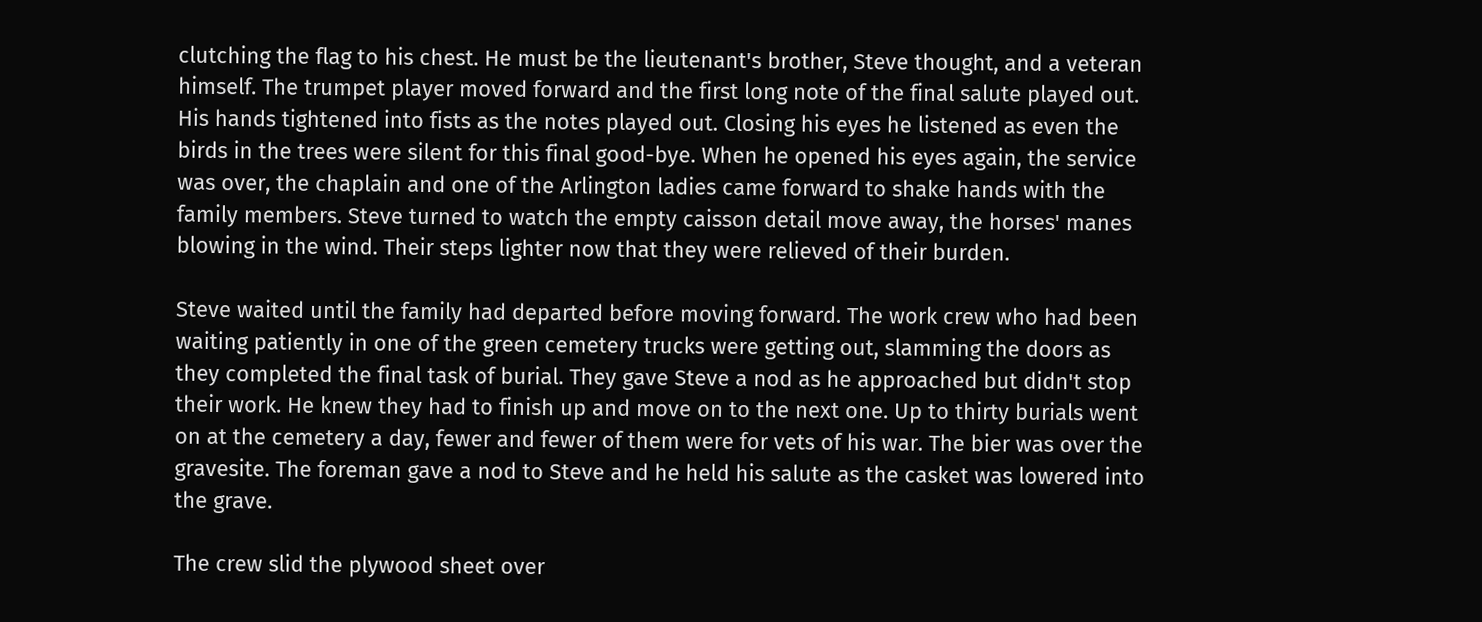clutching the flag to his chest. He must be the lieutenant's brother, Steve thought, and a veteran himself. The trumpet player moved forward and the first long note of the final salute played out. His hands tightened into fists as the notes played out. Closing his eyes he listened as even the birds in the trees were silent for this final good-bye. When he opened his eyes again, the service was over, the chaplain and one of the Arlington ladies came forward to shake hands with the family members. Steve turned to watch the empty caisson detail move away, the horses' manes blowing in the wind. Their steps lighter now that they were relieved of their burden.

Steve waited until the family had departed before moving forward. The work crew who had been waiting patiently in one of the green cemetery trucks were getting out, slamming the doors as they completed the final task of burial. They gave Steve a nod as he approached but didn't stop their work. He knew they had to finish up and move on to the next one. Up to thirty burials went on at the cemetery a day, fewer and fewer of them were for vets of his war. The bier was over the gravesite. The foreman gave a nod to Steve and he held his salute as the casket was lowered into the grave.

The crew slid the plywood sheet over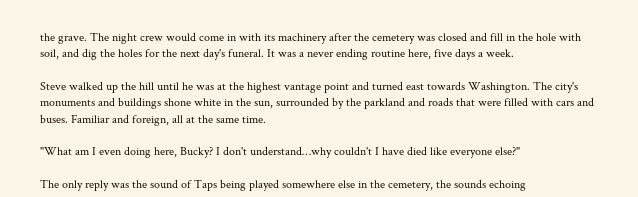the grave. The night crew would come in with its machinery after the cemetery was closed and fill in the hole with soil, and dig the holes for the next day's funeral. It was a never ending routine here, five days a week.

Steve walked up the hill until he was at the highest vantage point and turned east towards Washington. The city's monuments and buildings shone white in the sun, surrounded by the parkland and roads that were filled with cars and buses. Familiar and foreign, all at the same time.

"What am I even doing here, Bucky? I don't understand…why couldn't I have died like everyone else?"

The only reply was the sound of Taps being played somewhere else in the cemetery, the sounds echoing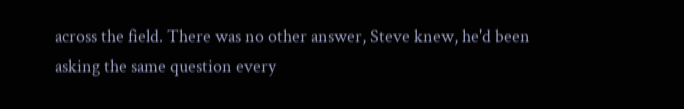across the field. There was no other answer, Steve knew, he'd been asking the same question every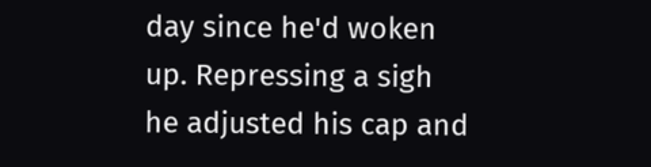day since he'd woken up. Repressing a sigh he adjusted his cap and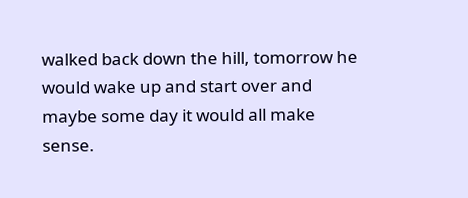walked back down the hill, tomorrow he would wake up and start over and maybe some day it would all make sense.